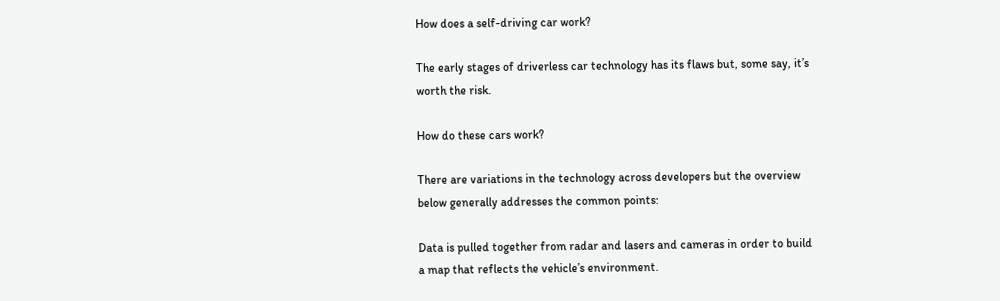How does a self-driving car work?

The early stages of driverless car technology has its flaws but, some say, it’s worth the risk.

How do these cars work?

There are variations in the technology across developers but the overview below generally addresses the common points:

Data is pulled together from radar and lasers and cameras in order to build a map that reflects the vehicle’s environment.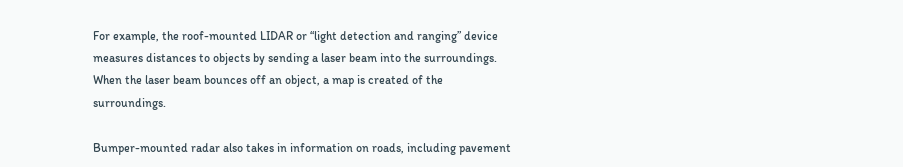For example, the roof-mounted LIDAR or “light detection and ranging” device measures distances to objects by sending a laser beam into the surroundings. When the laser beam bounces off an object, a map is created of the surroundings.

Bumper-mounted radar also takes in information on roads, including pavement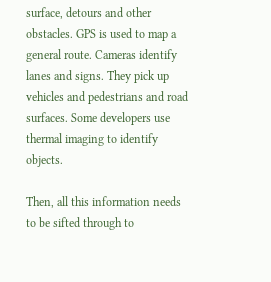surface, detours and other obstacles. GPS is used to map a general route. Cameras identify lanes and signs. They pick up vehicles and pedestrians and road surfaces. Some developers use thermal imaging to identify objects.

Then, all this information needs to be sifted through to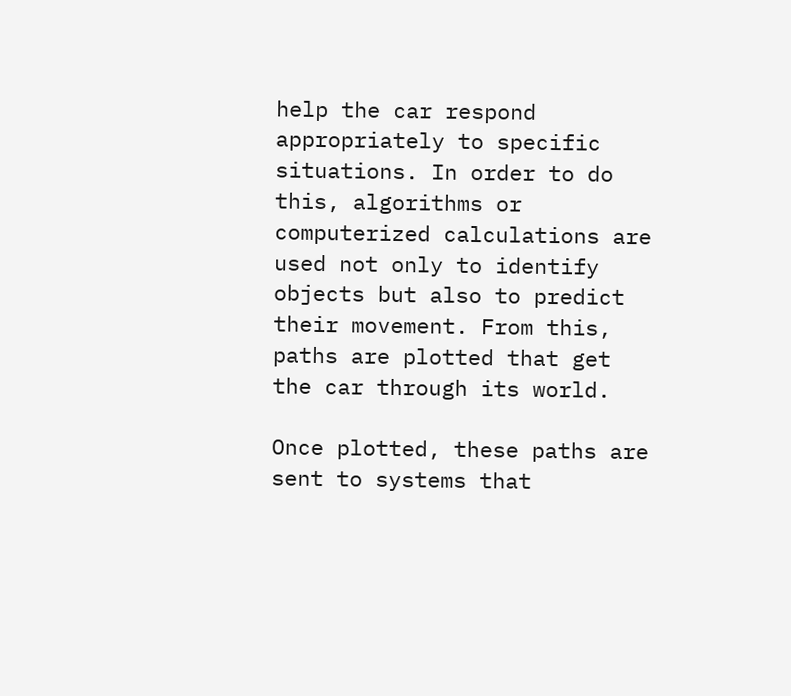help the car respond appropriately to specific situations. In order to do this, algorithms or computerized calculations are used not only to identify objects but also to predict their movement. From this, paths are plotted that get the car through its world.

Once plotted, these paths are sent to systems that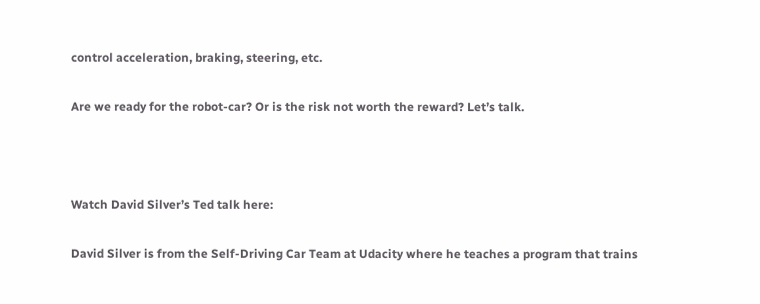control acceleration, braking, steering, etc.

Are we ready for the robot-car? Or is the risk not worth the reward? Let’s talk.



Watch David Silver’s Ted talk here:

David Silver is from the Self-Driving Car Team at Udacity where he teaches a program that trains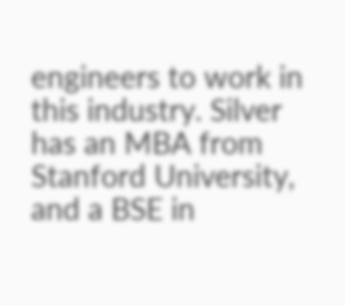engineers to work in this industry. Silver has an MBA from Stanford University, and a BSE in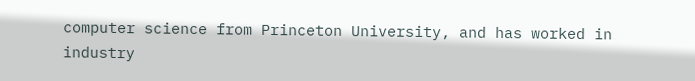computer science from Princeton University, and has worked in industry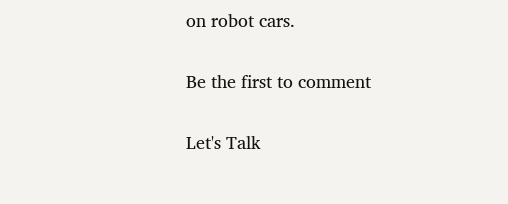on robot cars.

Be the first to comment

Let's Talk